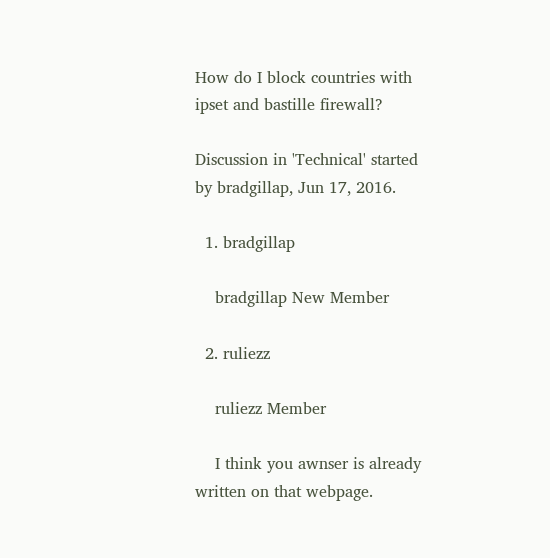How do I block countries with ipset and bastille firewall?

Discussion in 'Technical' started by bradgillap, Jun 17, 2016.

  1. bradgillap

    bradgillap New Member

  2. ruliezz

    ruliezz Member

    I think you awnser is already written on that webpage.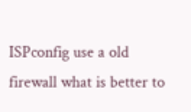ISPconfig use a old firewall what is better to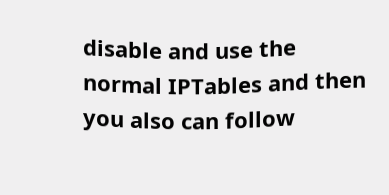disable and use the normal IPTables and then you also can follow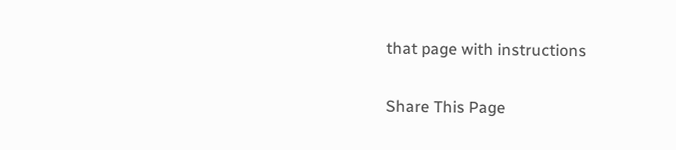that page with instructions

Share This Page